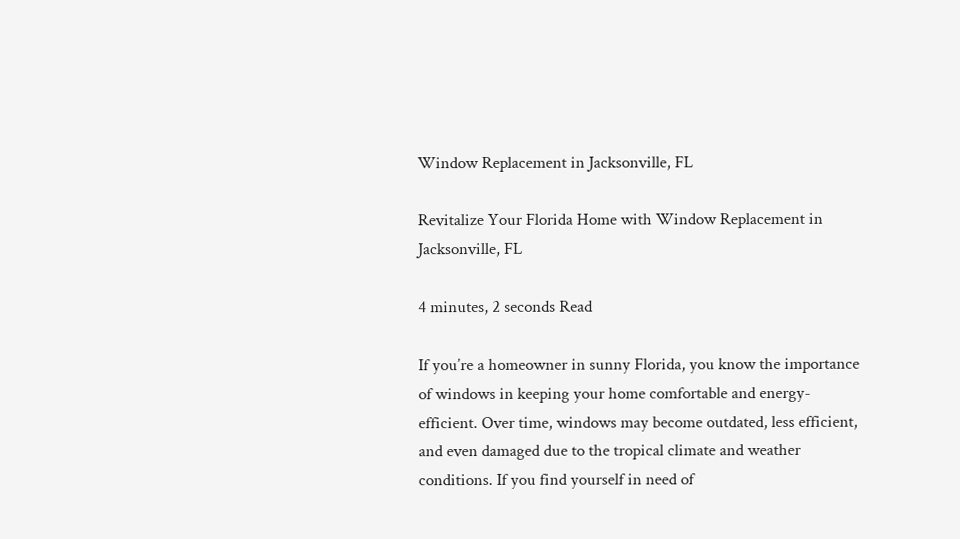Window Replacement in Jacksonville, FL

Revitalize Your Florida Home with Window Replacement in Jacksonville, FL

4 minutes, 2 seconds Read

If you’re a homeowner in sunny Florida, you know the importance of windows in keeping your home comfortable and energy-efficient. Over time, windows may become outdated, less efficient, and even damaged due to the tropical climate and weather conditions. If you find yourself in need of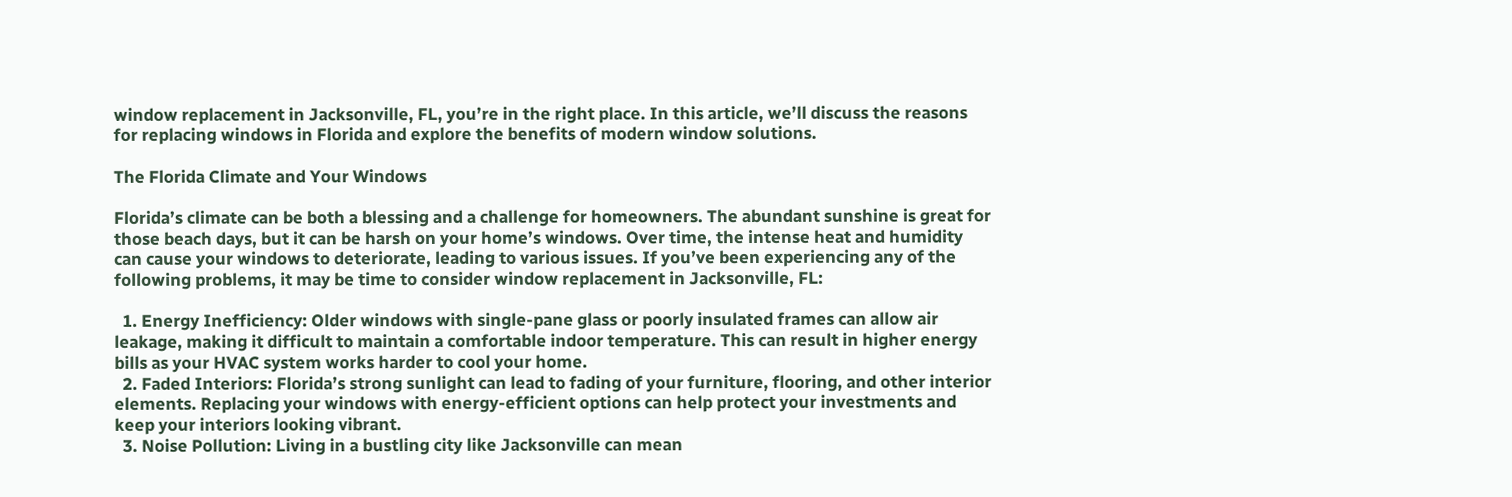window replacement in Jacksonville, FL, you’re in the right place. In this article, we’ll discuss the reasons for replacing windows in Florida and explore the benefits of modern window solutions.

The Florida Climate and Your Windows

Florida’s climate can be both a blessing and a challenge for homeowners. The abundant sunshine is great for those beach days, but it can be harsh on your home’s windows. Over time, the intense heat and humidity can cause your windows to deteriorate, leading to various issues. If you’ve been experiencing any of the following problems, it may be time to consider window replacement in Jacksonville, FL:

  1. Energy Inefficiency: Older windows with single-pane glass or poorly insulated frames can allow air leakage, making it difficult to maintain a comfortable indoor temperature. This can result in higher energy bills as your HVAC system works harder to cool your home.
  2. Faded Interiors: Florida’s strong sunlight can lead to fading of your furniture, flooring, and other interior elements. Replacing your windows with energy-efficient options can help protect your investments and keep your interiors looking vibrant.
  3. Noise Pollution: Living in a bustling city like Jacksonville can mean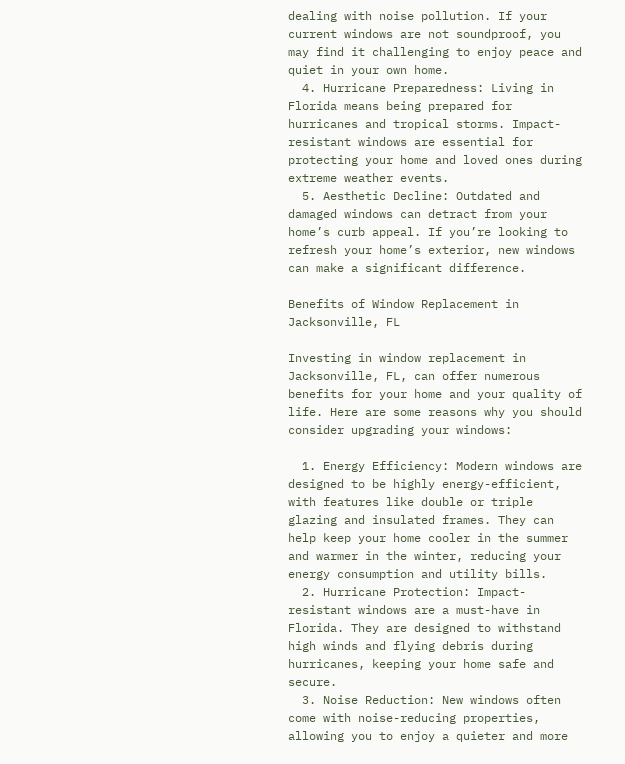dealing with noise pollution. If your current windows are not soundproof, you may find it challenging to enjoy peace and quiet in your own home.
  4. Hurricane Preparedness: Living in Florida means being prepared for hurricanes and tropical storms. Impact-resistant windows are essential for protecting your home and loved ones during extreme weather events.
  5. Aesthetic Decline: Outdated and damaged windows can detract from your home’s curb appeal. If you’re looking to refresh your home’s exterior, new windows can make a significant difference.

Benefits of Window Replacement in Jacksonville, FL

Investing in window replacement in Jacksonville, FL, can offer numerous benefits for your home and your quality of life. Here are some reasons why you should consider upgrading your windows:

  1. Energy Efficiency: Modern windows are designed to be highly energy-efficient, with features like double or triple glazing and insulated frames. They can help keep your home cooler in the summer and warmer in the winter, reducing your energy consumption and utility bills.
  2. Hurricane Protection: Impact-resistant windows are a must-have in Florida. They are designed to withstand high winds and flying debris during hurricanes, keeping your home safe and secure.
  3. Noise Reduction: New windows often come with noise-reducing properties, allowing you to enjoy a quieter and more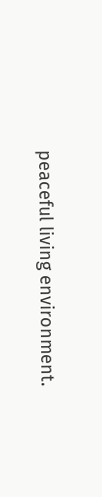peaceful living environment.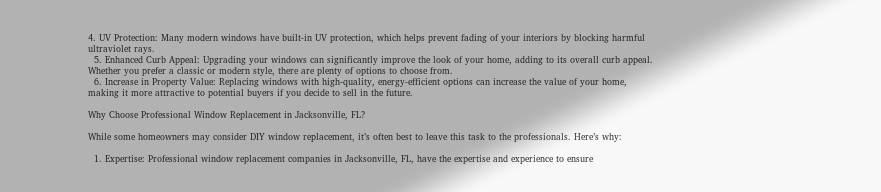4. UV Protection: Many modern windows have built-in UV protection, which helps prevent fading of your interiors by blocking harmful ultraviolet rays.
  5. Enhanced Curb Appeal: Upgrading your windows can significantly improve the look of your home, adding to its overall curb appeal. Whether you prefer a classic or modern style, there are plenty of options to choose from.
  6. Increase in Property Value: Replacing windows with high-quality, energy-efficient options can increase the value of your home, making it more attractive to potential buyers if you decide to sell in the future.

Why Choose Professional Window Replacement in Jacksonville, FL?

While some homeowners may consider DIY window replacement, it’s often best to leave this task to the professionals. Here’s why:

  1. Expertise: Professional window replacement companies in Jacksonville, FL, have the expertise and experience to ensure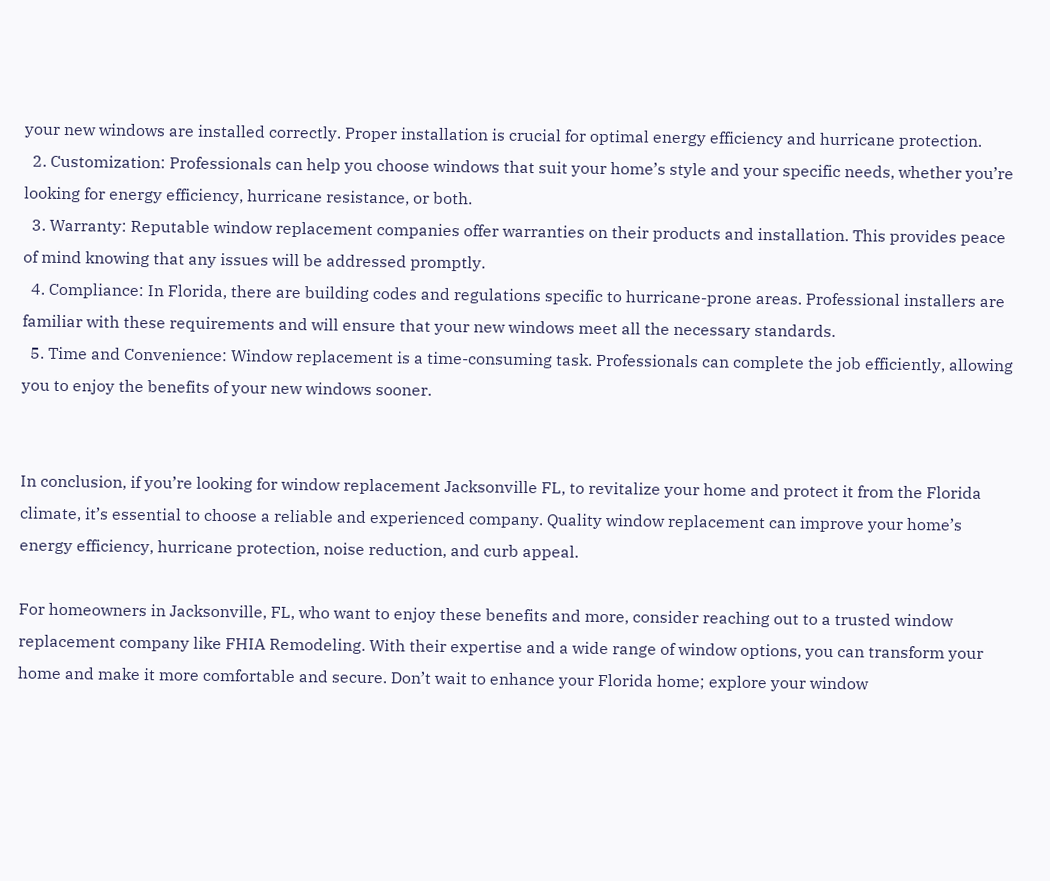your new windows are installed correctly. Proper installation is crucial for optimal energy efficiency and hurricane protection.
  2. Customization: Professionals can help you choose windows that suit your home’s style and your specific needs, whether you’re looking for energy efficiency, hurricane resistance, or both.
  3. Warranty: Reputable window replacement companies offer warranties on their products and installation. This provides peace of mind knowing that any issues will be addressed promptly.
  4. Compliance: In Florida, there are building codes and regulations specific to hurricane-prone areas. Professional installers are familiar with these requirements and will ensure that your new windows meet all the necessary standards.
  5. Time and Convenience: Window replacement is a time-consuming task. Professionals can complete the job efficiently, allowing you to enjoy the benefits of your new windows sooner.


In conclusion, if you’re looking for window replacement Jacksonville FL, to revitalize your home and protect it from the Florida climate, it’s essential to choose a reliable and experienced company. Quality window replacement can improve your home’s energy efficiency, hurricane protection, noise reduction, and curb appeal.

For homeowners in Jacksonville, FL, who want to enjoy these benefits and more, consider reaching out to a trusted window replacement company like FHIA Remodeling. With their expertise and a wide range of window options, you can transform your home and make it more comfortable and secure. Don’t wait to enhance your Florida home; explore your window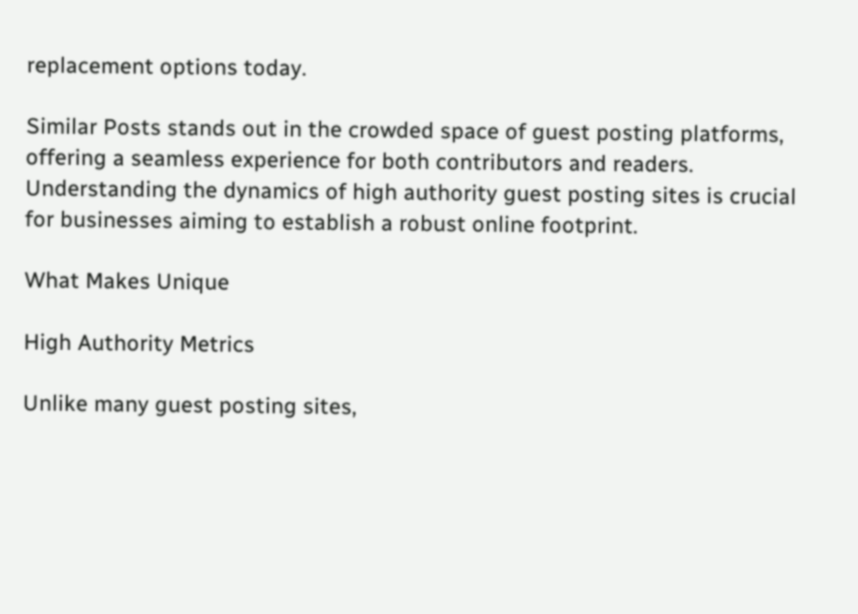replacement options today.

Similar Posts stands out in the crowded space of guest posting platforms, offering a seamless experience for both contributors and readers. Understanding the dynamics of high authority guest posting sites is crucial for businesses aiming to establish a robust online footprint.

What Makes Unique

High Authority Metrics

Unlike many guest posting sites,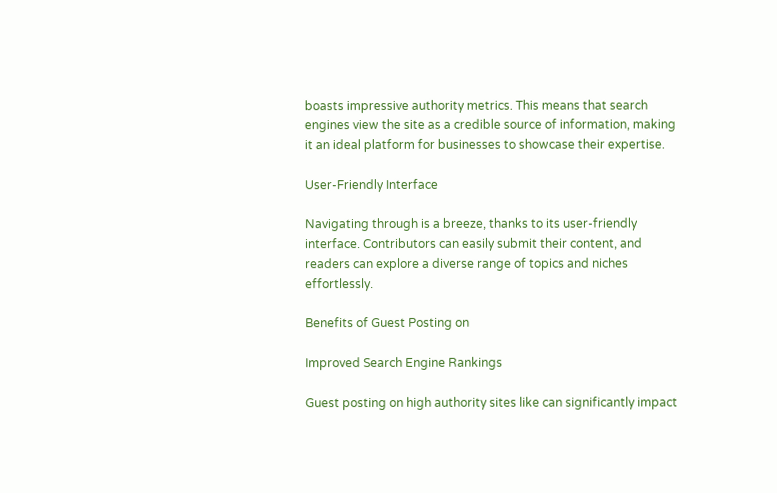boasts impressive authority metrics. This means that search engines view the site as a credible source of information, making it an ideal platform for businesses to showcase their expertise.

User-Friendly Interface

Navigating through is a breeze, thanks to its user-friendly interface. Contributors can easily submit their content, and readers can explore a diverse range of topics and niches effortlessly.

Benefits of Guest Posting on

Improved Search Engine Rankings

Guest posting on high authority sites like can significantly impact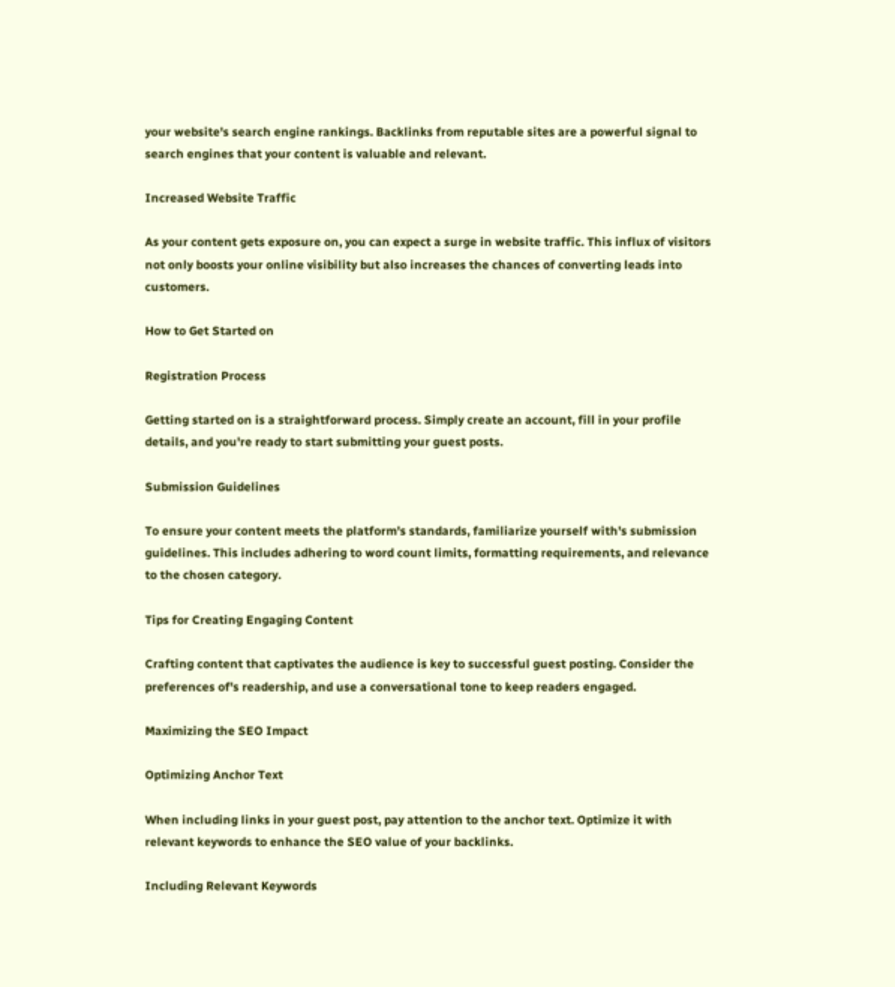your website's search engine rankings. Backlinks from reputable sites are a powerful signal to search engines that your content is valuable and relevant.

Increased Website Traffic

As your content gets exposure on, you can expect a surge in website traffic. This influx of visitors not only boosts your online visibility but also increases the chances of converting leads into customers.

How to Get Started on

Registration Process

Getting started on is a straightforward process. Simply create an account, fill in your profile details, and you're ready to start submitting your guest posts.

Submission Guidelines

To ensure your content meets the platform's standards, familiarize yourself with's submission guidelines. This includes adhering to word count limits, formatting requirements, and relevance to the chosen category.

Tips for Creating Engaging Content

Crafting content that captivates the audience is key to successful guest posting. Consider the preferences of's readership, and use a conversational tone to keep readers engaged.

Maximizing the SEO Impact

Optimizing Anchor Text

When including links in your guest post, pay attention to the anchor text. Optimize it with relevant keywords to enhance the SEO value of your backlinks.

Including Relevant Keywords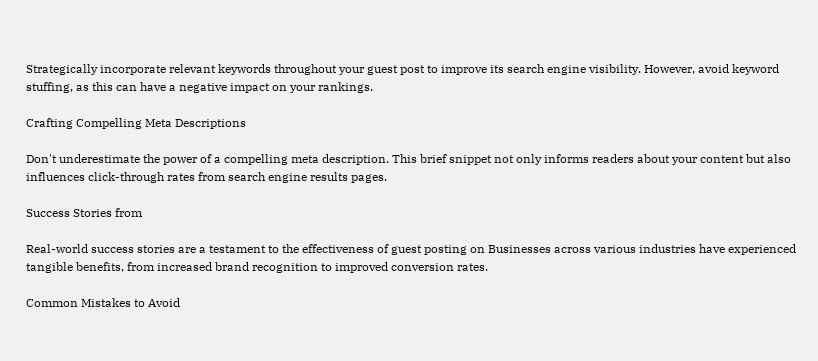Strategically incorporate relevant keywords throughout your guest post to improve its search engine visibility. However, avoid keyword stuffing, as this can have a negative impact on your rankings.

Crafting Compelling Meta Descriptions

Don't underestimate the power of a compelling meta description. This brief snippet not only informs readers about your content but also influences click-through rates from search engine results pages.

Success Stories from

Real-world success stories are a testament to the effectiveness of guest posting on Businesses across various industries have experienced tangible benefits, from increased brand recognition to improved conversion rates.

Common Mistakes to Avoid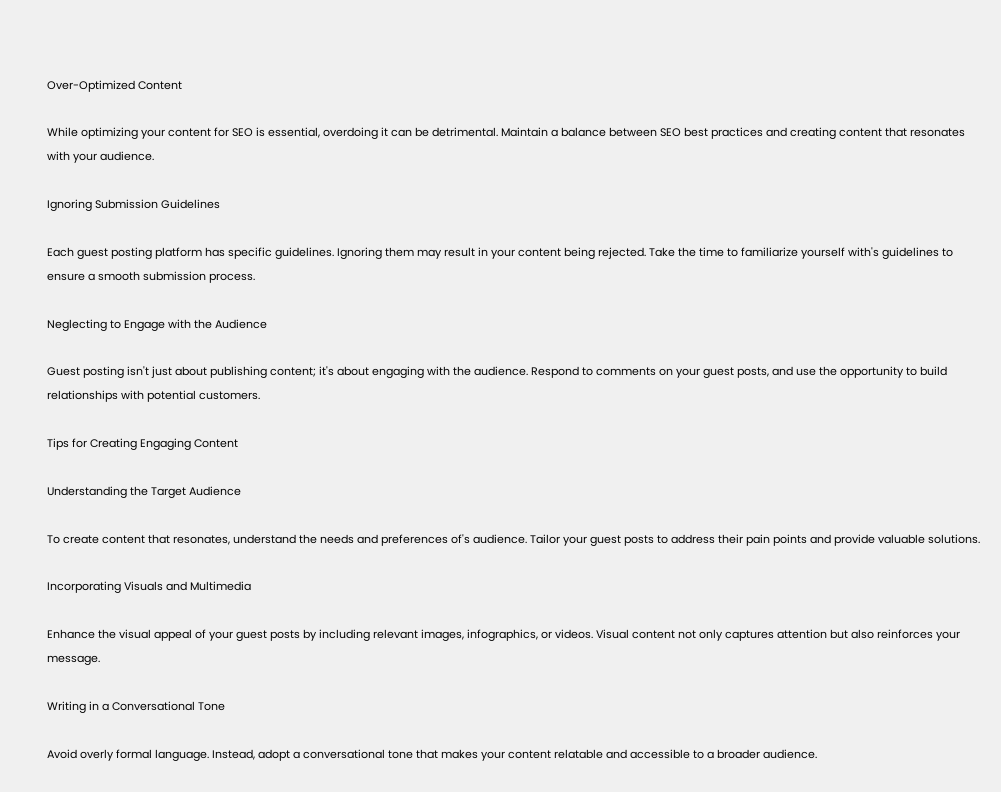Over-Optimized Content

While optimizing your content for SEO is essential, overdoing it can be detrimental. Maintain a balance between SEO best practices and creating content that resonates with your audience.

Ignoring Submission Guidelines

Each guest posting platform has specific guidelines. Ignoring them may result in your content being rejected. Take the time to familiarize yourself with's guidelines to ensure a smooth submission process.

Neglecting to Engage with the Audience

Guest posting isn't just about publishing content; it's about engaging with the audience. Respond to comments on your guest posts, and use the opportunity to build relationships with potential customers.

Tips for Creating Engaging Content

Understanding the Target Audience

To create content that resonates, understand the needs and preferences of's audience. Tailor your guest posts to address their pain points and provide valuable solutions.

Incorporating Visuals and Multimedia

Enhance the visual appeal of your guest posts by including relevant images, infographics, or videos. Visual content not only captures attention but also reinforces your message.

Writing in a Conversational Tone

Avoid overly formal language. Instead, adopt a conversational tone that makes your content relatable and accessible to a broader audience.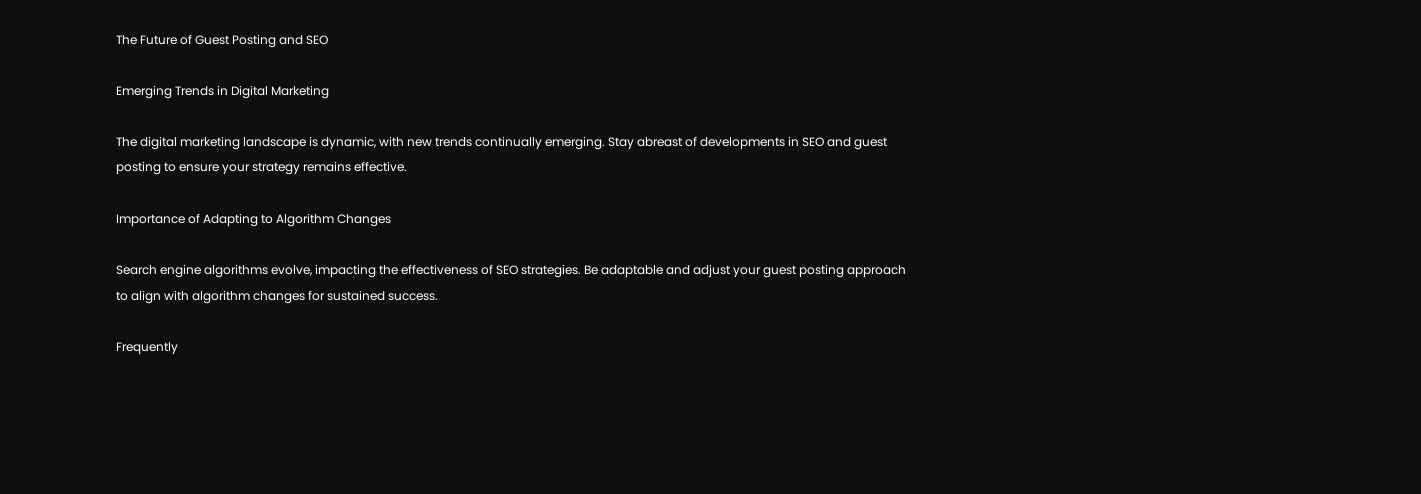The Future of Guest Posting and SEO

Emerging Trends in Digital Marketing

The digital marketing landscape is dynamic, with new trends continually emerging. Stay abreast of developments in SEO and guest posting to ensure your strategy remains effective.

Importance of Adapting to Algorithm Changes

Search engine algorithms evolve, impacting the effectiveness of SEO strategies. Be adaptable and adjust your guest posting approach to align with algorithm changes for sustained success.

Frequently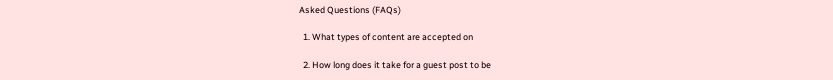Asked Questions (FAQs)

  1. What types of content are accepted on

  2. How long does it take for a guest post to be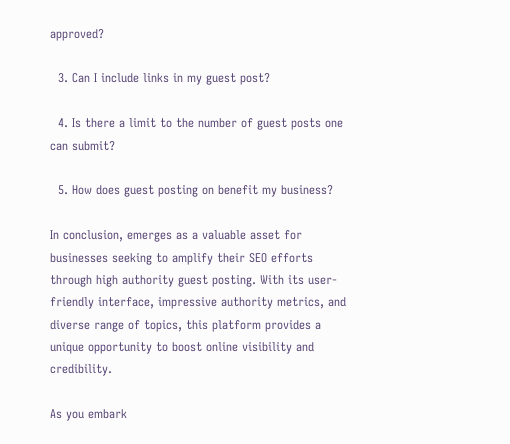approved?

  3. Can I include links in my guest post?

  4. Is there a limit to the number of guest posts one can submit?

  5. How does guest posting on benefit my business?

In conclusion, emerges as a valuable asset for businesses seeking to amplify their SEO efforts through high authority guest posting. With its user-friendly interface, impressive authority metrics, and diverse range of topics, this platform provides a unique opportunity to boost online visibility and credibility.

As you embark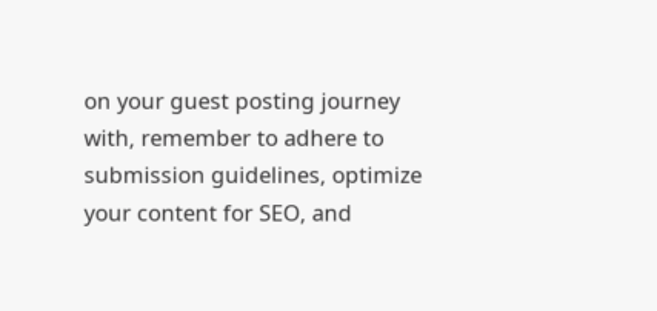on your guest posting journey with, remember to adhere to submission guidelines, optimize your content for SEO, and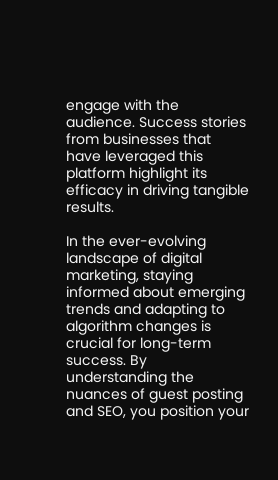engage with the audience. Success stories from businesses that have leveraged this platform highlight its efficacy in driving tangible results.

In the ever-evolving landscape of digital marketing, staying informed about emerging trends and adapting to algorithm changes is crucial for long-term success. By understanding the nuances of guest posting and SEO, you position your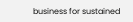business for sustained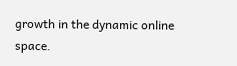growth in the dynamic online space.